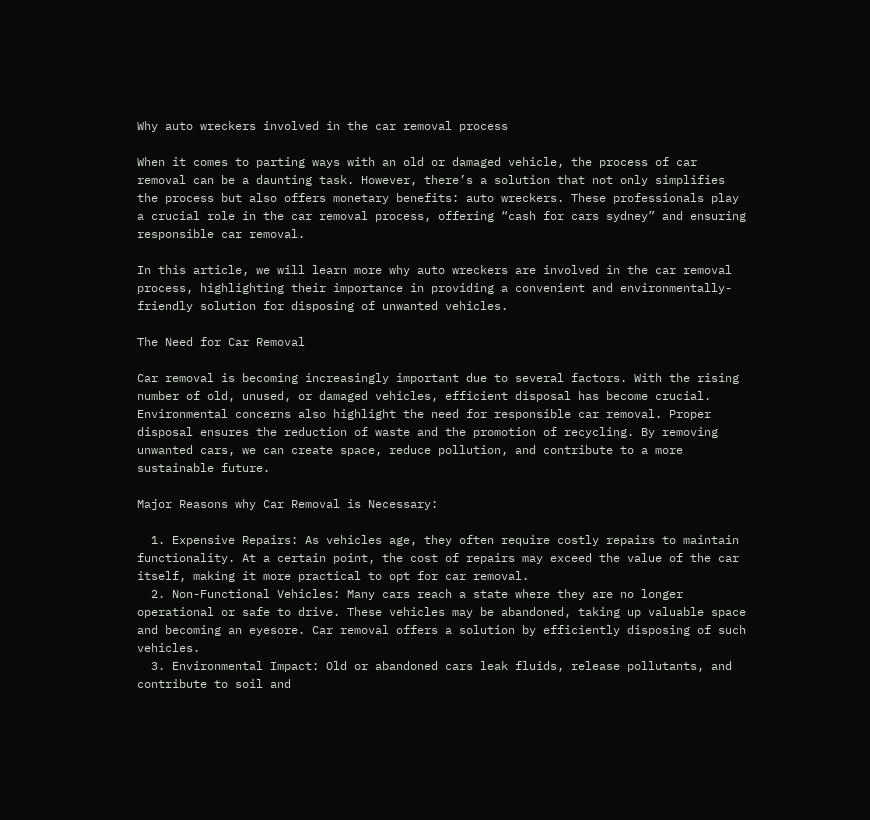Why auto wreckers involved in the car removal process

When it comes to parting ways with an old or damaged vehicle, the process of car removal can be a daunting task. However, there’s a solution that not only simplifies the process but also offers monetary benefits: auto wreckers. These professionals play a crucial role in the car removal process, offering “cash for cars sydney” and ensuring responsible car removal.

In this article, we will learn more why auto wreckers are involved in the car removal process, highlighting their importance in providing a convenient and environmentally-friendly solution for disposing of unwanted vehicles.

The Need for Car Removal

Car removal is becoming increasingly important due to several factors. With the rising number of old, unused, or damaged vehicles, efficient disposal has become crucial. Environmental concerns also highlight the need for responsible car removal. Proper disposal ensures the reduction of waste and the promotion of recycling. By removing unwanted cars, we can create space, reduce pollution, and contribute to a more sustainable future.

Major Reasons why Car Removal is Necessary:

  1. Expensive Repairs: As vehicles age, they often require costly repairs to maintain functionality. At a certain point, the cost of repairs may exceed the value of the car itself, making it more practical to opt for car removal.
  2. Non-Functional Vehicles: Many cars reach a state where they are no longer operational or safe to drive. These vehicles may be abandoned, taking up valuable space and becoming an eyesore. Car removal offers a solution by efficiently disposing of such vehicles.
  3. Environmental Impact: Old or abandoned cars leak fluids, release pollutants, and contribute to soil and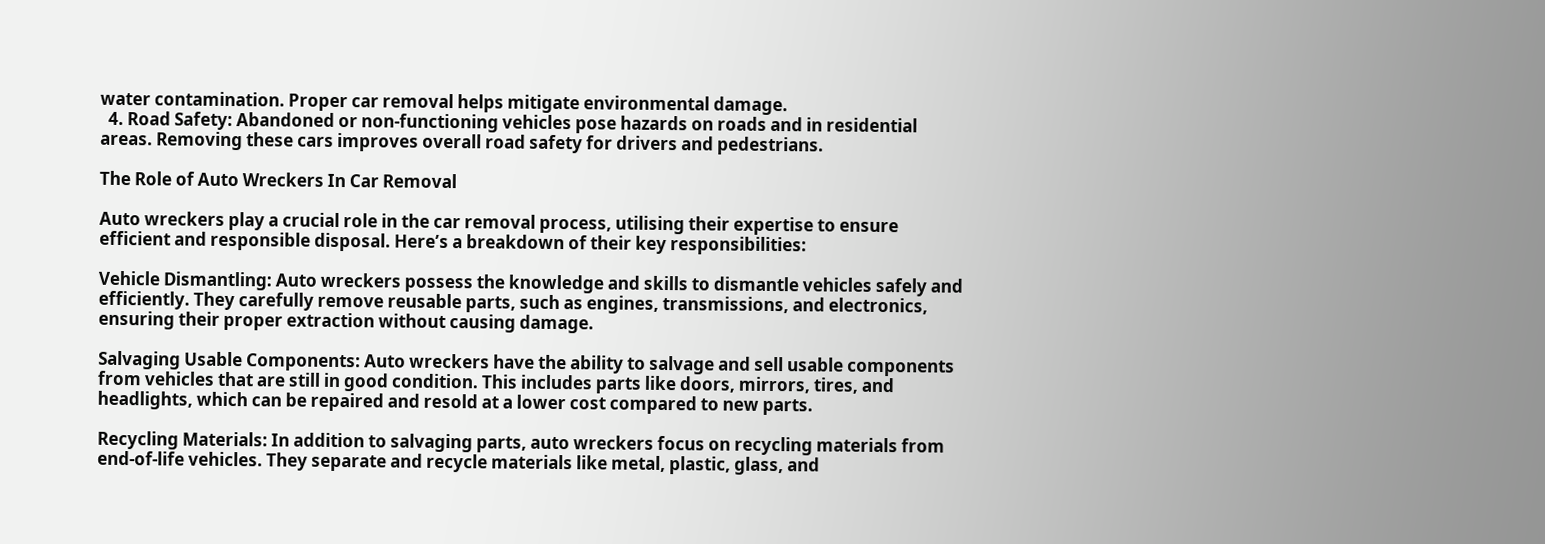water contamination. Proper car removal helps mitigate environmental damage.
  4. Road Safety: Abandoned or non-functioning vehicles pose hazards on roads and in residential areas. Removing these cars improves overall road safety for drivers and pedestrians.

The Role of Auto Wreckers In Car Removal

Auto wreckers play a crucial role in the car removal process, utilising their expertise to ensure efficient and responsible disposal. Here’s a breakdown of their key responsibilities:

Vehicle Dismantling: Auto wreckers possess the knowledge and skills to dismantle vehicles safely and efficiently. They carefully remove reusable parts, such as engines, transmissions, and electronics, ensuring their proper extraction without causing damage.

Salvaging Usable Components: Auto wreckers have the ability to salvage and sell usable components from vehicles that are still in good condition. This includes parts like doors, mirrors, tires, and headlights, which can be repaired and resold at a lower cost compared to new parts.

Recycling Materials: In addition to salvaging parts, auto wreckers focus on recycling materials from end-of-life vehicles. They separate and recycle materials like metal, plastic, glass, and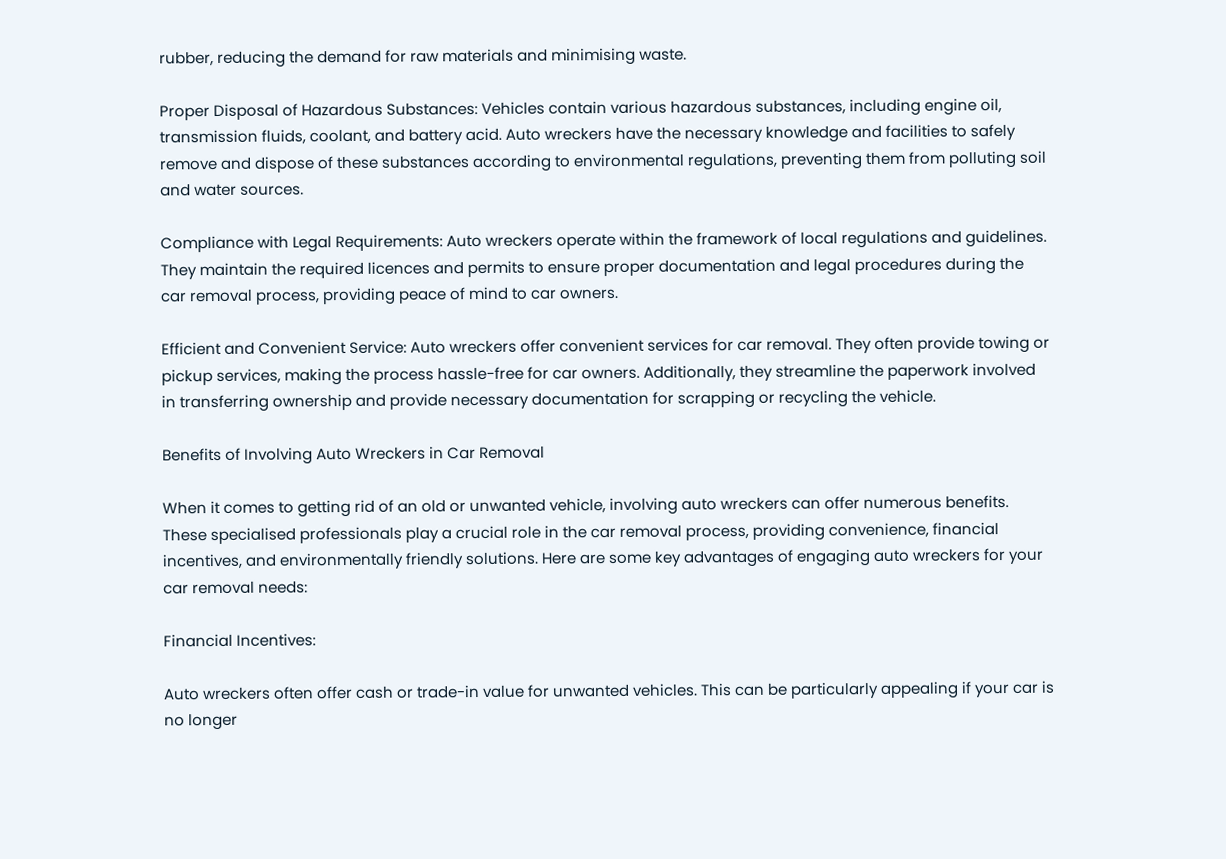rubber, reducing the demand for raw materials and minimising waste.

Proper Disposal of Hazardous Substances: Vehicles contain various hazardous substances, including engine oil, transmission fluids, coolant, and battery acid. Auto wreckers have the necessary knowledge and facilities to safely remove and dispose of these substances according to environmental regulations, preventing them from polluting soil and water sources.

Compliance with Legal Requirements: Auto wreckers operate within the framework of local regulations and guidelines. They maintain the required licences and permits to ensure proper documentation and legal procedures during the car removal process, providing peace of mind to car owners.

Efficient and Convenient Service: Auto wreckers offer convenient services for car removal. They often provide towing or pickup services, making the process hassle-free for car owners. Additionally, they streamline the paperwork involved in transferring ownership and provide necessary documentation for scrapping or recycling the vehicle.

Benefits of Involving Auto Wreckers in Car Removal

When it comes to getting rid of an old or unwanted vehicle, involving auto wreckers can offer numerous benefits. These specialised professionals play a crucial role in the car removal process, providing convenience, financial incentives, and environmentally friendly solutions. Here are some key advantages of engaging auto wreckers for your car removal needs:

Financial Incentives:

Auto wreckers often offer cash or trade-in value for unwanted vehicles. This can be particularly appealing if your car is no longer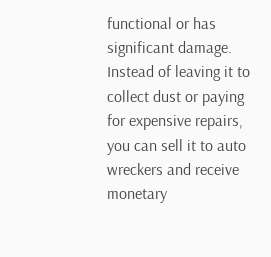functional or has significant damage. Instead of leaving it to collect dust or paying for expensive repairs, you can sell it to auto wreckers and receive monetary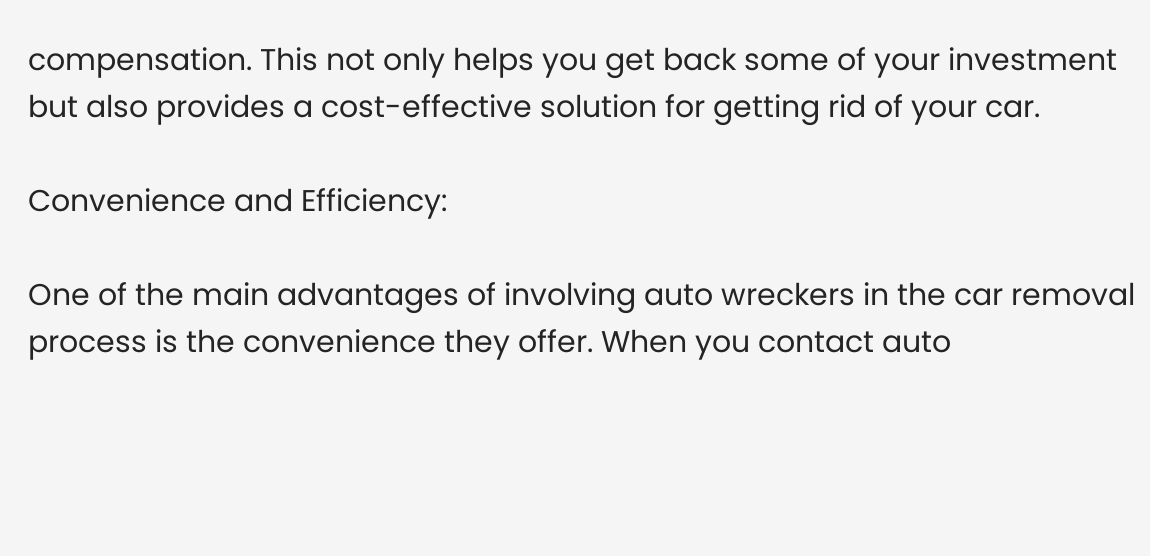compensation. This not only helps you get back some of your investment but also provides a cost-effective solution for getting rid of your car.

Convenience and Efficiency:

One of the main advantages of involving auto wreckers in the car removal process is the convenience they offer. When you contact auto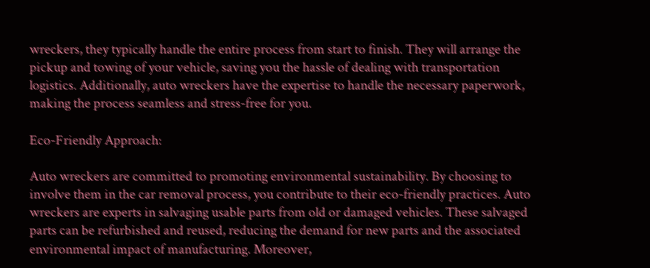wreckers, they typically handle the entire process from start to finish. They will arrange the pickup and towing of your vehicle, saving you the hassle of dealing with transportation logistics. Additionally, auto wreckers have the expertise to handle the necessary paperwork, making the process seamless and stress-free for you.

Eco-Friendly Approach:

Auto wreckers are committed to promoting environmental sustainability. By choosing to involve them in the car removal process, you contribute to their eco-friendly practices. Auto wreckers are experts in salvaging usable parts from old or damaged vehicles. These salvaged parts can be refurbished and reused, reducing the demand for new parts and the associated environmental impact of manufacturing. Moreover,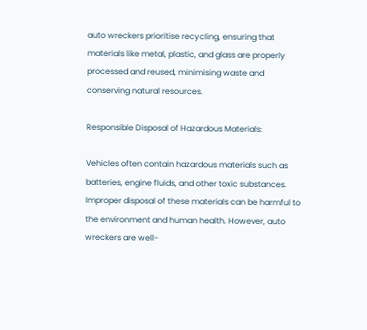auto wreckers prioritise recycling, ensuring that materials like metal, plastic, and glass are properly processed and reused, minimising waste and conserving natural resources.

Responsible Disposal of Hazardous Materials:

Vehicles often contain hazardous materials such as batteries, engine fluids, and other toxic substances. Improper disposal of these materials can be harmful to the environment and human health. However, auto wreckers are well-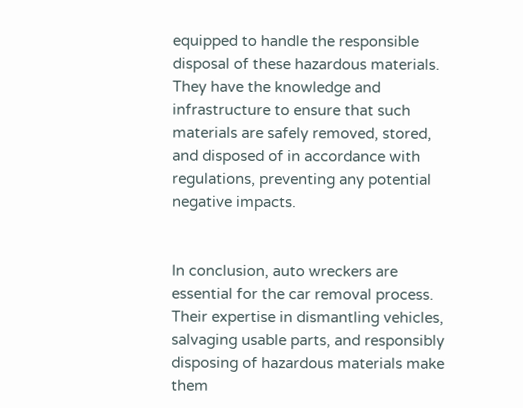equipped to handle the responsible disposal of these hazardous materials. They have the knowledge and infrastructure to ensure that such materials are safely removed, stored, and disposed of in accordance with regulations, preventing any potential negative impacts.


In conclusion, auto wreckers are essential for the car removal process. Their expertise in dismantling vehicles, salvaging usable parts, and responsibly disposing of hazardous materials make them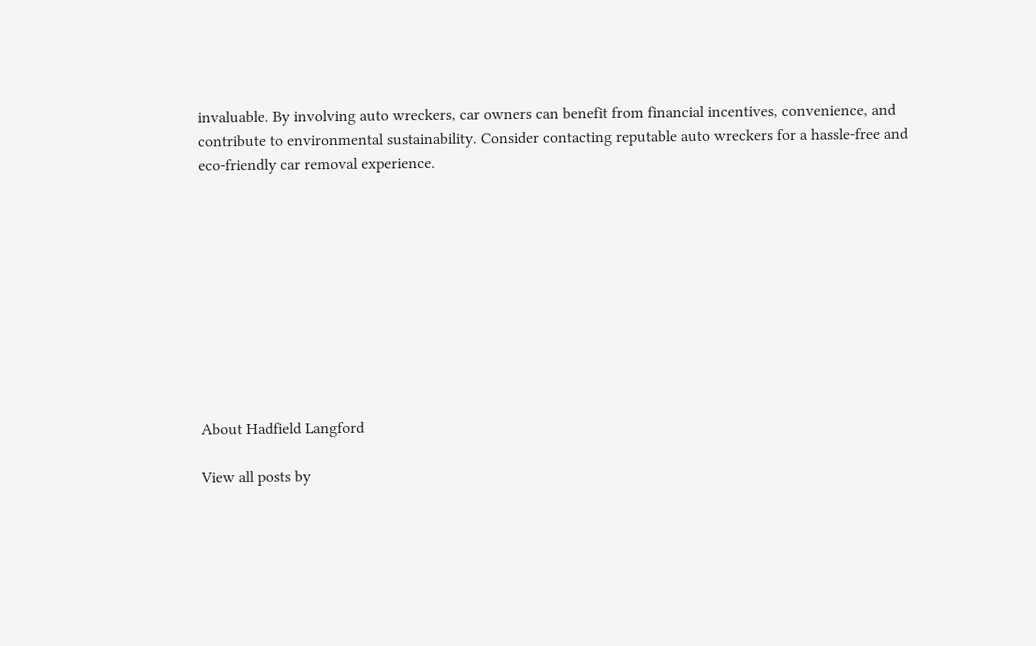invaluable. By involving auto wreckers, car owners can benefit from financial incentives, convenience, and contribute to environmental sustainability. Consider contacting reputable auto wreckers for a hassle-free and eco-friendly car removal experience.










About Hadfield Langford

View all posts by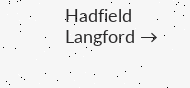Hadfield Langford →